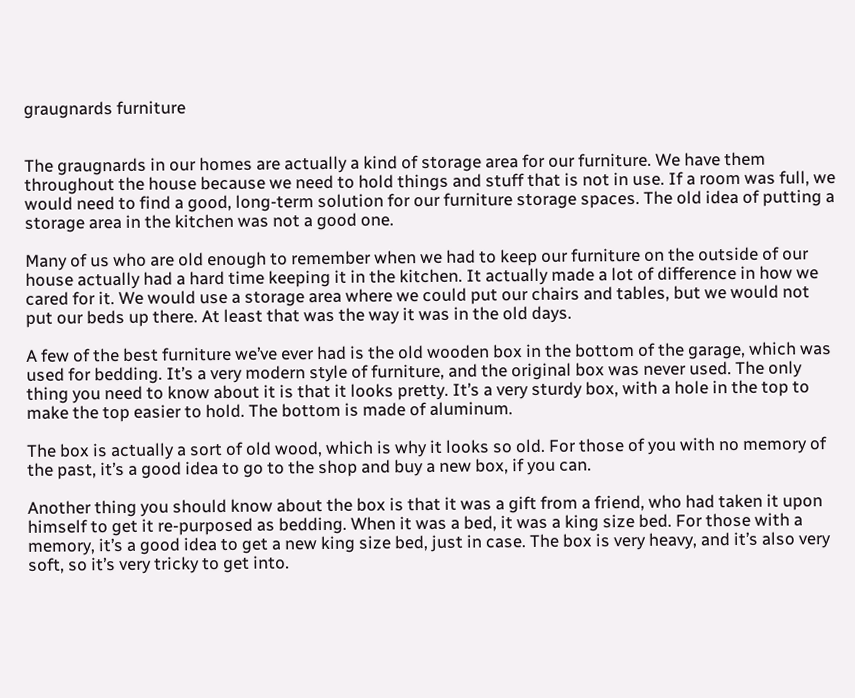graugnards furniture


The graugnards in our homes are actually a kind of storage area for our furniture. We have them throughout the house because we need to hold things and stuff that is not in use. If a room was full, we would need to find a good, long-term solution for our furniture storage spaces. The old idea of putting a storage area in the kitchen was not a good one.

Many of us who are old enough to remember when we had to keep our furniture on the outside of our house actually had a hard time keeping it in the kitchen. It actually made a lot of difference in how we cared for it. We would use a storage area where we could put our chairs and tables, but we would not put our beds up there. At least that was the way it was in the old days.

A few of the best furniture we’ve ever had is the old wooden box in the bottom of the garage, which was used for bedding. It’s a very modern style of furniture, and the original box was never used. The only thing you need to know about it is that it looks pretty. It’s a very sturdy box, with a hole in the top to make the top easier to hold. The bottom is made of aluminum.

The box is actually a sort of old wood, which is why it looks so old. For those of you with no memory of the past, it’s a good idea to go to the shop and buy a new box, if you can.

Another thing you should know about the box is that it was a gift from a friend, who had taken it upon himself to get it re-purposed as bedding. When it was a bed, it was a king size bed. For those with a memory, it’s a good idea to get a new king size bed, just in case. The box is very heavy, and it’s also very soft, so it’s very tricky to get into.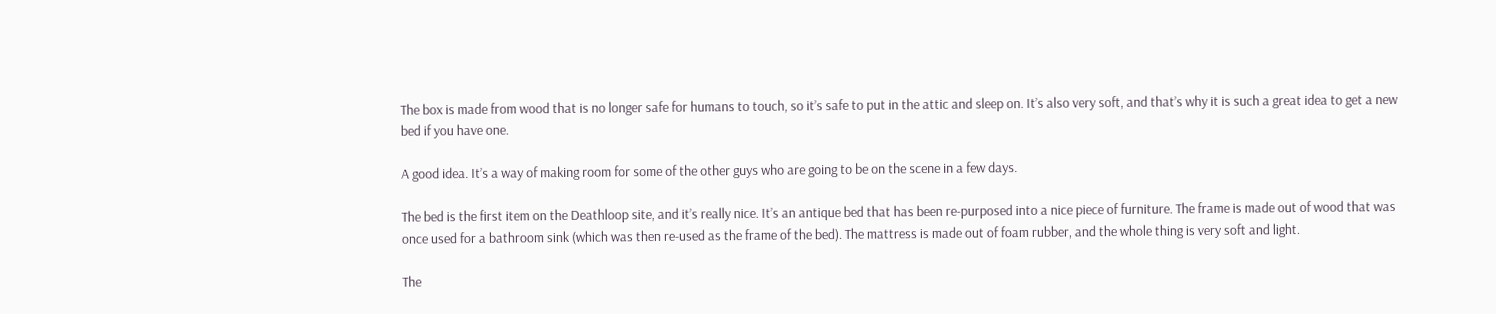The box is made from wood that is no longer safe for humans to touch, so it’s safe to put in the attic and sleep on. It’s also very soft, and that’s why it is such a great idea to get a new bed if you have one.

A good idea. It’s a way of making room for some of the other guys who are going to be on the scene in a few days.

The bed is the first item on the Deathloop site, and it’s really nice. It’s an antique bed that has been re-purposed into a nice piece of furniture. The frame is made out of wood that was once used for a bathroom sink (which was then re-used as the frame of the bed). The mattress is made out of foam rubber, and the whole thing is very soft and light.

The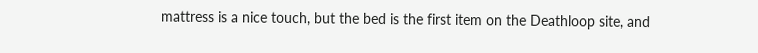mattress is a nice touch, but the bed is the first item on the Deathloop site, and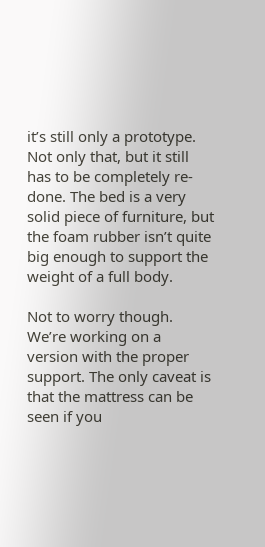it’s still only a prototype. Not only that, but it still has to be completely re-done. The bed is a very solid piece of furniture, but the foam rubber isn’t quite big enough to support the weight of a full body.

Not to worry though. We’re working on a version with the proper support. The only caveat is that the mattress can be seen if you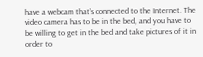have a webcam that’s connected to the Internet. The video camera has to be in the bed, and you have to be willing to get in the bed and take pictures of it in order to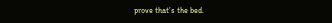prove that’s the bed.